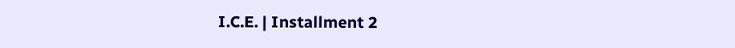I.C.E. | Installment 2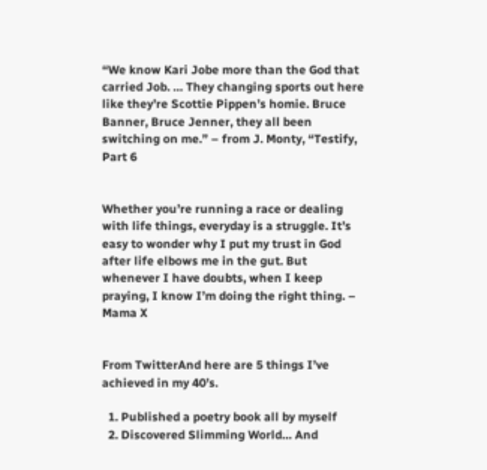“We know Kari Jobe more than the God that carried Job. … They changing sports out here like they’re Scottie Pippen’s homie. Bruce Banner, Bruce Jenner, they all been switching on me.” – from J. Monty, “Testify, Part 6


Whether you’re running a race or dealing with life things, everyday is a struggle. It’s easy to wonder why I put my trust in God after life elbows me in the gut. But whenever I have doubts, when I keep praying, I know I’m doing the right thing. – Mama X


From TwitterAnd here are 5 things I’ve achieved in my 40’s.

  1. Published a poetry book all by myself
  2. Discovered Slimming World… And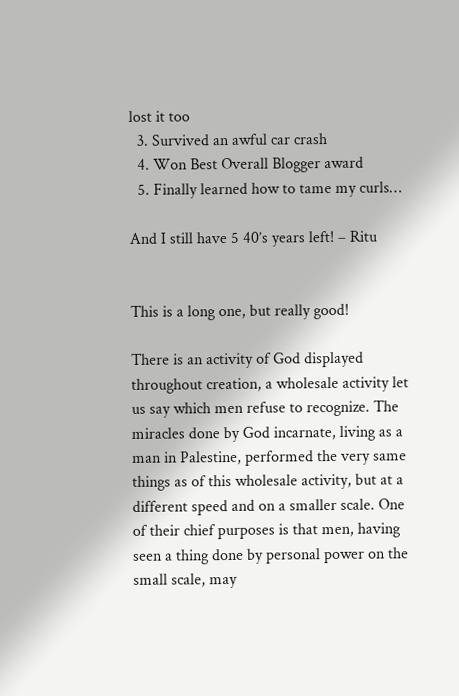lost it too
  3. Survived an awful car crash
  4. Won Best Overall Blogger award
  5. Finally learned how to tame my curls…

And I still have 5 40’s years left! – Ritu


This is a long one, but really good!

There is an activity of God displayed throughout creation, a wholesale activity let us say which men refuse to recognize. The miracles done by God incarnate, living as a man in Palestine, performed the very same things as of this wholesale activity, but at a different speed and on a smaller scale. One of their chief purposes is that men, having seen a thing done by personal power on the small scale, may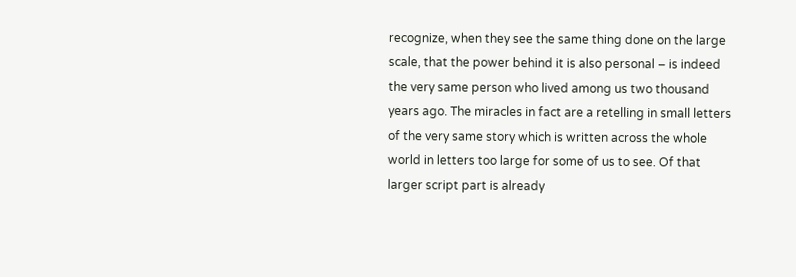recognize, when they see the same thing done on the large scale, that the power behind it is also personal – is indeed the very same person who lived among us two thousand years ago. The miracles in fact are a retelling in small letters of the very same story which is written across the whole world in letters too large for some of us to see. Of that larger script part is already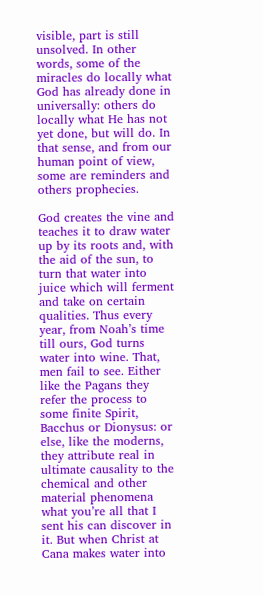visible, part is still unsolved. In other words, some of the miracles do locally what God has already done in universally: others do locally what He has not yet done, but will do. In that sense, and from our human point of view, some are reminders and others prophecies.

God creates the vine and teaches it to draw water up by its roots and, with the aid of the sun, to turn that water into juice which will ferment and take on certain qualities. Thus every year, from Noah’s time till ours, God turns water into wine. That, men fail to see. Either like the Pagans they refer the process to some finite Spirit, Bacchus or Dionysus: or else, like the moderns, they attribute real in ultimate causality to the chemical and other material phenomena what you’re all that I sent his can discover in it. But when Christ at Cana makes water into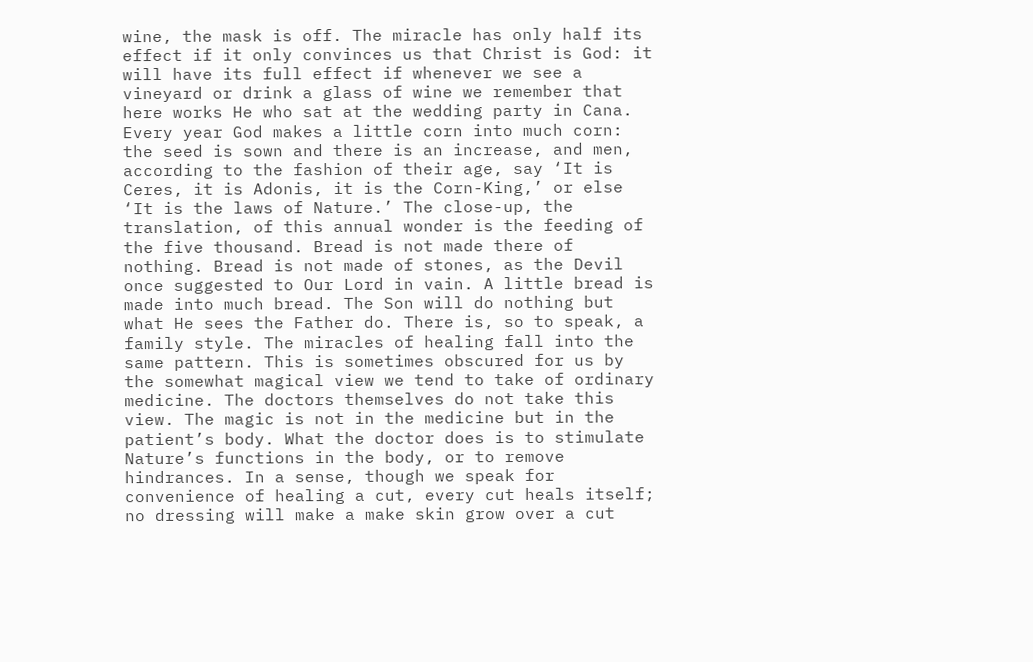wine, the mask is off. The miracle has only half its effect if it only convinces us that Christ is God: it will have its full effect if whenever we see a vineyard or drink a glass of wine we remember that here works He who sat at the wedding party in Cana. Every year God makes a little corn into much corn: the seed is sown and there is an increase, and men, according to the fashion of their age, say ‘It is Ceres, it is Adonis, it is the Corn-King,’ or else ‘It is the laws of Nature.’ The close-up, the translation, of this annual wonder is the feeding of the five thousand. Bread is not made there of nothing. Bread is not made of stones, as the Devil once suggested to Our Lord in vain. A little bread is made into much bread. The Son will do nothing but what He sees the Father do. There is, so to speak, a family style. The miracles of healing fall into the same pattern. This is sometimes obscured for us by the somewhat magical view we tend to take of ordinary medicine. The doctors themselves do not take this view. The magic is not in the medicine but in the patient’s body. What the doctor does is to stimulate Nature’s functions in the body, or to remove hindrances. In a sense, though we speak for convenience of healing a cut, every cut heals itself; no dressing will make a make skin grow over a cut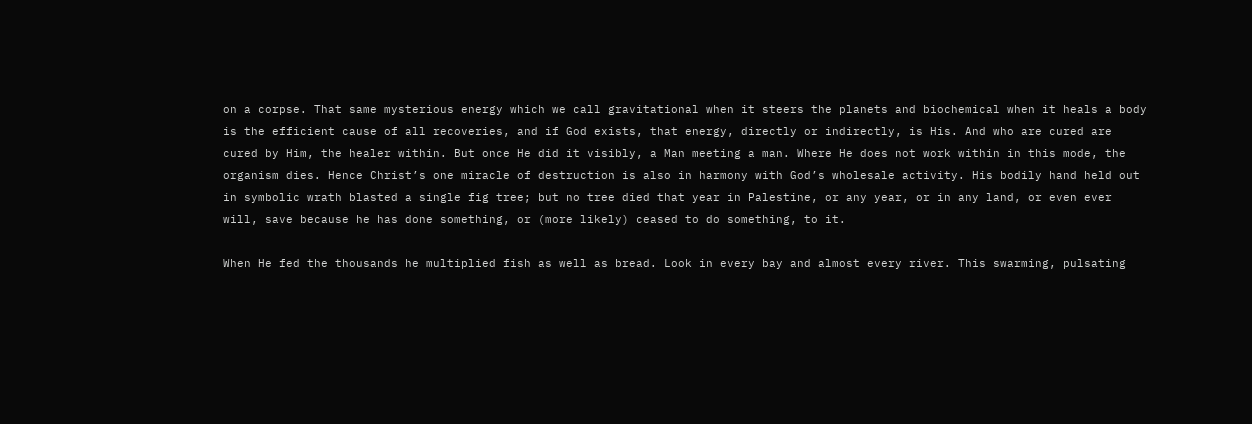on a corpse. That same mysterious energy which we call gravitational when it steers the planets and biochemical when it heals a body is the efficient cause of all recoveries, and if God exists, that energy, directly or indirectly, is His. And who are cured are cured by Him, the healer within. But once He did it visibly, a Man meeting a man. Where He does not work within in this mode, the organism dies. Hence Christ’s one miracle of destruction is also in harmony with God’s wholesale activity. His bodily hand held out in symbolic wrath blasted a single fig tree; but no tree died that year in Palestine, or any year, or in any land, or even ever will, save because he has done something, or (more likely) ceased to do something, to it.

When He fed the thousands he multiplied fish as well as bread. Look in every bay and almost every river. This swarming, pulsating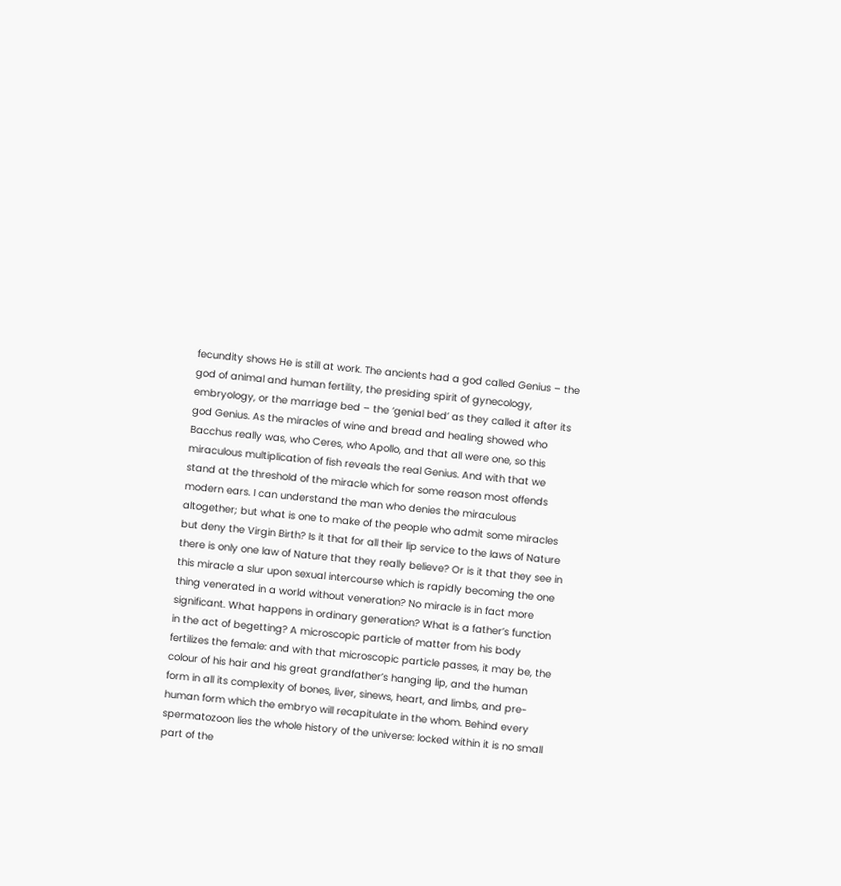fecundity shows He is still at work. The ancients had a god called Genius – the god of animal and human fertility, the presiding spirit of gynecology, embryology, or the marriage bed – the ‘genial bed’ as they called it after its god Genius. As the miracles of wine and bread and healing showed who Bacchus really was, who Ceres, who Apollo, and that all were one, so this miraculous multiplication of fish reveals the real Genius. And with that we stand at the threshold of the miracle which for some reason most offends modern ears. I can understand the man who denies the miraculous altogether; but what is one to make of the people who admit some miracles but deny the Virgin Birth? Is it that for all their lip service to the laws of Nature there is only one law of Nature that they really believe? Or is it that they see in this miracle a slur upon sexual intercourse which is rapidly becoming the one thing venerated in a world without veneration? No miracle is in fact more significant. What happens in ordinary generation? What is a father’s function in the act of begetting? A microscopic particle of matter from his body fertilizes the female: and with that microscopic particle passes, it may be, the colour of his hair and his great grandfather’s hanging lip, and the human form in all its complexity of bones, liver, sinews, heart, and limbs, and pre-human form which the embryo will recapitulate in the whom. Behind every spermatozoon lies the whole history of the universe: locked within it is no small part of the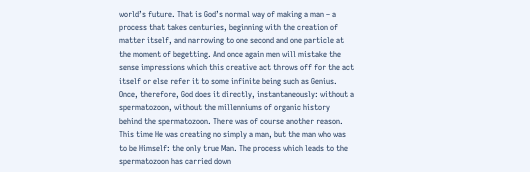world’s future. That is God’s normal way of making a man – a process that takes centuries, beginning with the creation of matter itself, and narrowing to one second and one particle at the moment of begetting. And once again men will mistake the sense impressions which this creative act throws off for the act itself or else refer it to some infinite being such as Genius. Once, therefore, God does it directly, instantaneously: without a spermatozoon, without the millenniums of organic history behind the spermatozoon. There was of course another reason. This time He was creating no simply a man, but the man who was to be Himself: the only true Man. The process which leads to the spermatozoon has carried down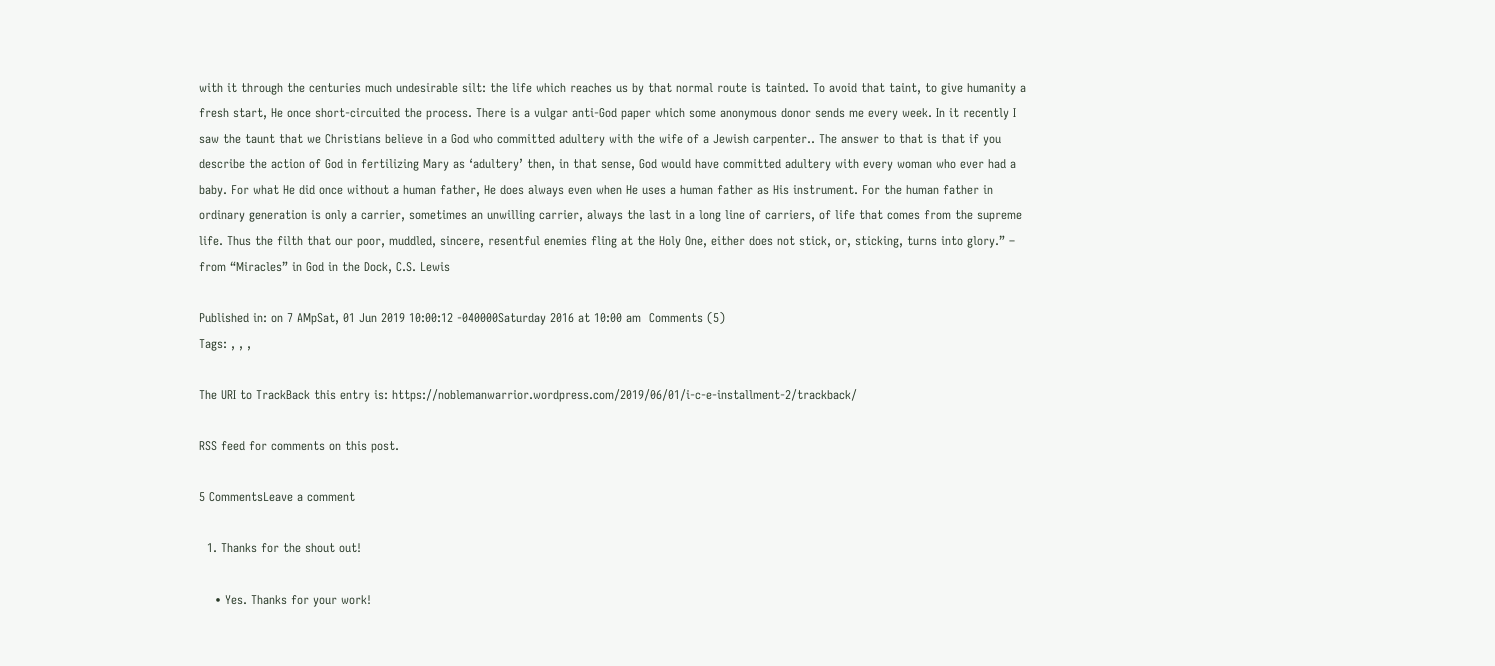with it through the centuries much undesirable silt: the life which reaches us by that normal route is tainted. To avoid that taint, to give humanity a fresh start, He once short-circuited the process. There is a vulgar anti-God paper which some anonymous donor sends me every week. In it recently I saw the taunt that we Christians believe in a God who committed adultery with the wife of a Jewish carpenter.. The answer to that is that if you describe the action of God in fertilizing Mary as ‘adultery’ then, in that sense, God would have committed adultery with every woman who ever had a baby. For what He did once without a human father, He does always even when He uses a human father as His instrument. For the human father in ordinary generation is only a carrier, sometimes an unwilling carrier, always the last in a long line of carriers, of life that comes from the supreme life. Thus the filth that our poor, muddled, sincere, resentful enemies fling at the Holy One, either does not stick, or, sticking, turns into glory.” – from “Miracles” in God in the Dock, C.S. Lewis

Published in: on 7 AMpSat, 01 Jun 2019 10:00:12 -040000Saturday 2016 at 10:00 am  Comments (5)
Tags: , , ,

The URI to TrackBack this entry is: https://noblemanwarrior.wordpress.com/2019/06/01/i-c-e-installment-2/trackback/

RSS feed for comments on this post.

5 CommentsLeave a comment

  1. Thanks for the shout out!

    • Yes. Thanks for your work!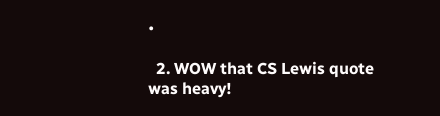•

  2. WOW that CS Lewis quote was heavy!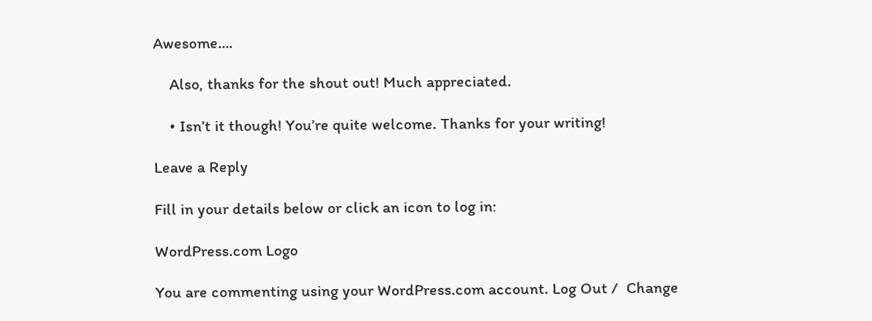Awesome….

    Also, thanks for the shout out! Much appreciated.

    • Isn’t it though! You’re quite welcome. Thanks for your writing!

Leave a Reply

Fill in your details below or click an icon to log in:

WordPress.com Logo

You are commenting using your WordPress.com account. Log Out /  Change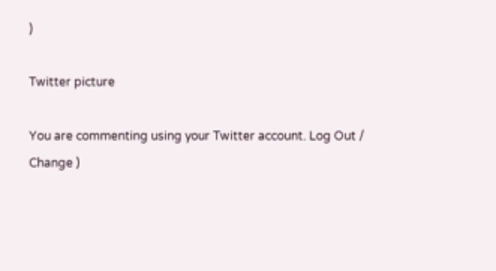)

Twitter picture

You are commenting using your Twitter account. Log Out /  Change )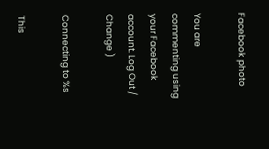Facebook photo

You are commenting using your Facebook account. Log Out /  Change )

Connecting to %s

This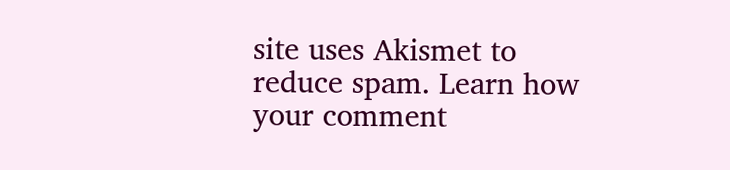site uses Akismet to reduce spam. Learn how your comment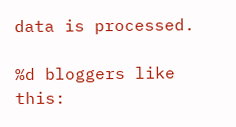data is processed.

%d bloggers like this: